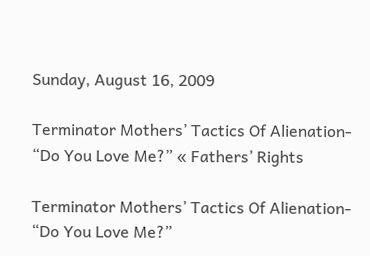Sunday, August 16, 2009

Terminator Mothers’ Tactics Of Alienation- “Do You Love Me?” « Fathers’ Rights

Terminator Mothers’ Tactics Of Alienation- “Do You Love Me?”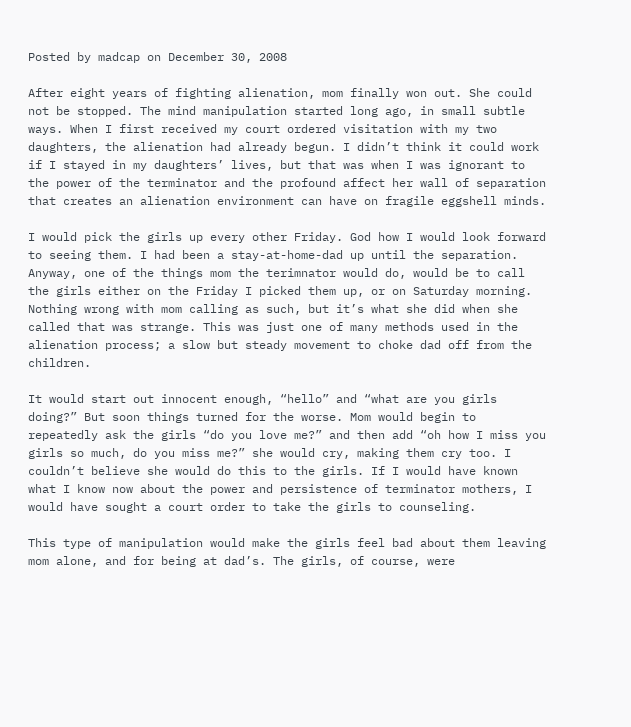Posted by madcap on December 30, 2008

After eight years of fighting alienation, mom finally won out. She could not be stopped. The mind manipulation started long ago, in small subtle ways. When I first received my court ordered visitation with my two daughters, the alienation had already begun. I didn’t think it could work if I stayed in my daughters’ lives, but that was when I was ignorant to the power of the terminator and the profound affect her wall of separation that creates an alienation environment can have on fragile eggshell minds.

I would pick the girls up every other Friday. God how I would look forward to seeing them. I had been a stay-at-home-dad up until the separation. Anyway, one of the things mom the terimnator would do, would be to call the girls either on the Friday I picked them up, or on Saturday morning. Nothing wrong with mom calling as such, but it’s what she did when she called that was strange. This was just one of many methods used in the alienation process; a slow but steady movement to choke dad off from the children.

It would start out innocent enough, “hello” and “what are you girls doing?” But soon things turned for the worse. Mom would begin to repeatedly ask the girls “do you love me?” and then add “oh how I miss you girls so much, do you miss me?” she would cry, making them cry too. I couldn’t believe she would do this to the girls. If I would have known what I know now about the power and persistence of terminator mothers, I would have sought a court order to take the girls to counseling.

This type of manipulation would make the girls feel bad about them leaving mom alone, and for being at dad’s. The girls, of course, were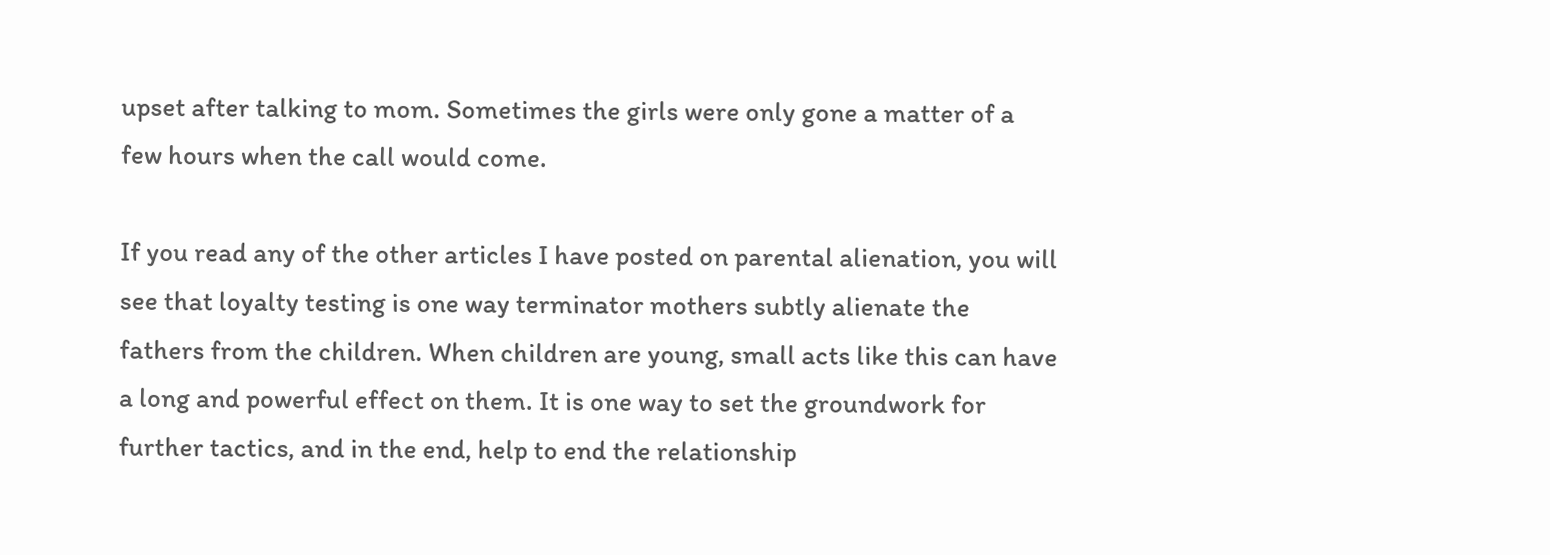upset after talking to mom. Sometimes the girls were only gone a matter of a few hours when the call would come.

If you read any of the other articles I have posted on parental alienation, you will see that loyalty testing is one way terminator mothers subtly alienate the fathers from the children. When children are young, small acts like this can have a long and powerful effect on them. It is one way to set the groundwork for further tactics, and in the end, help to end the relationship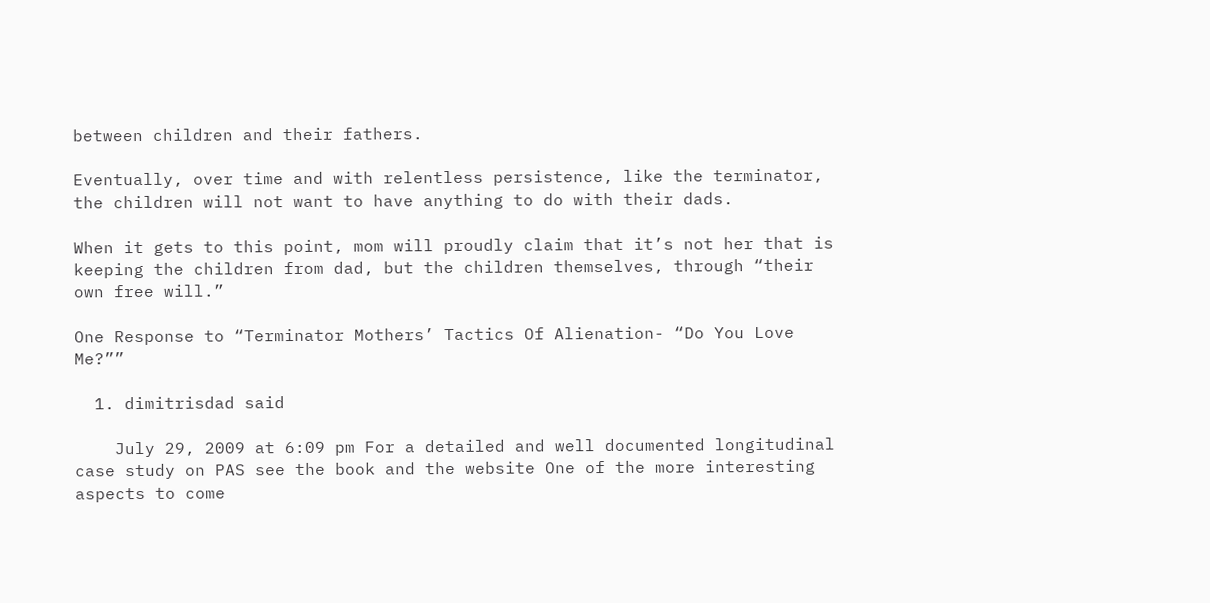between children and their fathers.

Eventually, over time and with relentless persistence, like the terminator, the children will not want to have anything to do with their dads.

When it gets to this point, mom will proudly claim that it’s not her that is keeping the children from dad, but the children themselves, through “their own free will.”

One Response to “Terminator Mothers’ Tactics Of Alienation- “Do You Love Me?””

  1. dimitrisdad said

    July 29, 2009 at 6:09 pm For a detailed and well documented longitudinal case study on PAS see the book and the website One of the more interesting aspects to come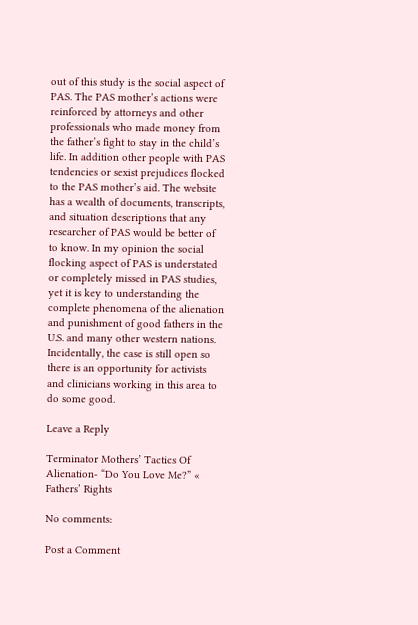out of this study is the social aspect of PAS. The PAS mother’s actions were reinforced by attorneys and other professionals who made money from the father’s fight to stay in the child’s life. In addition other people with PAS tendencies or sexist prejudices flocked to the PAS mother’s aid. The website has a wealth of documents, transcripts, and situation descriptions that any researcher of PAS would be better of to know. In my opinion the social flocking aspect of PAS is understated or completely missed in PAS studies, yet it is key to understanding the complete phenomena of the alienation and punishment of good fathers in the U.S. and many other western nations. Incidentally, the case is still open so there is an opportunity for activists and clinicians working in this area to do some good.

Leave a Reply

Terminator Mothers’ Tactics Of Alienation- “Do You Love Me?” « Fathers’ Rights

No comments:

Post a Comment